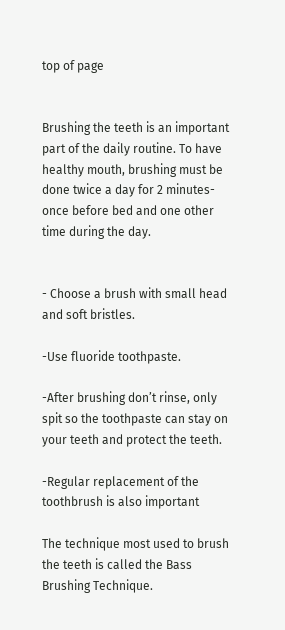top of page


Brushing the teeth is an important part of the daily routine. To have healthy mouth, brushing must be done twice a day for 2 minutes-once before bed and one other time during the day.


- Choose a brush with small head and soft bristles.

-Use fluoride toothpaste.

-After brushing don’t rinse, only spit so the toothpaste can stay on your teeth and protect the teeth.

-Regular replacement of the toothbrush is also important

The technique most used to brush the teeth is called the Bass Brushing Technique.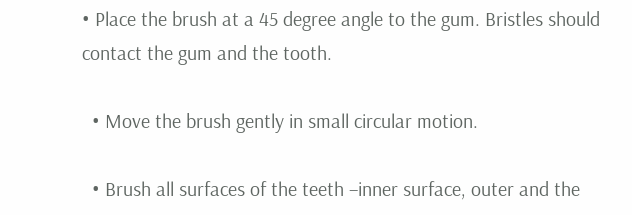• Place the brush at a 45 degree angle to the gum. Bristles should contact the gum and the tooth.

  • Move the brush gently in small circular motion.

  • Brush all surfaces of the teeth –inner surface, outer and the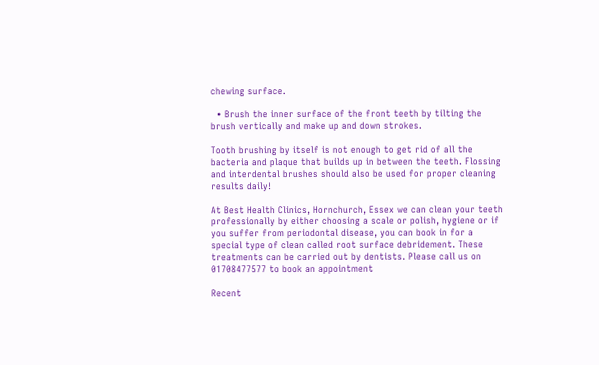chewing surface.

  • Brush the inner surface of the front teeth by tilting the brush vertically and make up and down strokes.

Tooth brushing by itself is not enough to get rid of all the bacteria and plaque that builds up in between the teeth. Flossing and interdental brushes should also be used for proper cleaning results daily!

At Best Health Clinics, Hornchurch, Essex we can clean your teeth professionally by either choosing a scale or polish, hygiene or if you suffer from periodontal disease, you can book in for a special type of clean called root surface debridement. These treatments can be carried out by dentists. Please call us on 01708477577 to book an appointment

Recent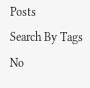Posts
Search By Tags
No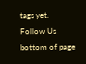tags yet.
Follow Us
bottom of page